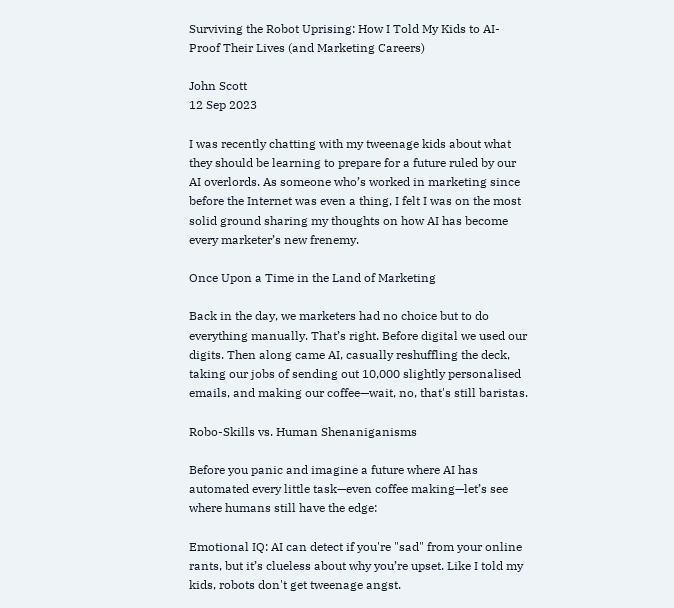Surviving the Robot Uprising: How I Told My Kids to AI-Proof Their Lives (and Marketing Careers)

John Scott
12 Sep 2023

I was recently chatting with my tweenage kids about what they should be learning to prepare for a future ruled by our AI overlords. As someone who’s worked in marketing since before the Internet was even a thing, I felt I was on the most solid ground sharing my thoughts on how AI has become every marketer’s new frenemy.

Once Upon a Time in the Land of Marketing

Back in the day, we marketers had no choice but to do everything manually. That’s right. Before digital we used our digits. Then along came AI, casually reshuffling the deck, taking our jobs of sending out 10,000 slightly personalised emails, and making our coffee—wait, no, that's still baristas.

Robo-Skills vs. Human Shenaniganisms

Before you panic and imagine a future where AI has automated every little task—even coffee making—let’s see where humans still have the edge:

Emotional IQ: AI can detect if you're "sad" from your online rants, but it’s clueless about why you’re upset. Like I told my kids, robots don't get tweenage angst.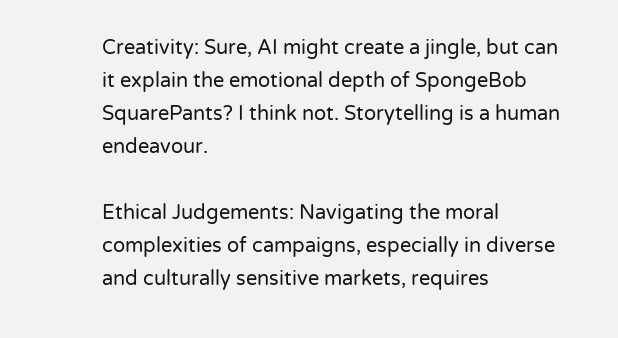Creativity: Sure, AI might create a jingle, but can it explain the emotional depth of SpongeBob SquarePants? I think not. Storytelling is a human endeavour.

Ethical Judgements: Navigating the moral complexities of campaigns, especially in diverse and culturally sensitive markets, requires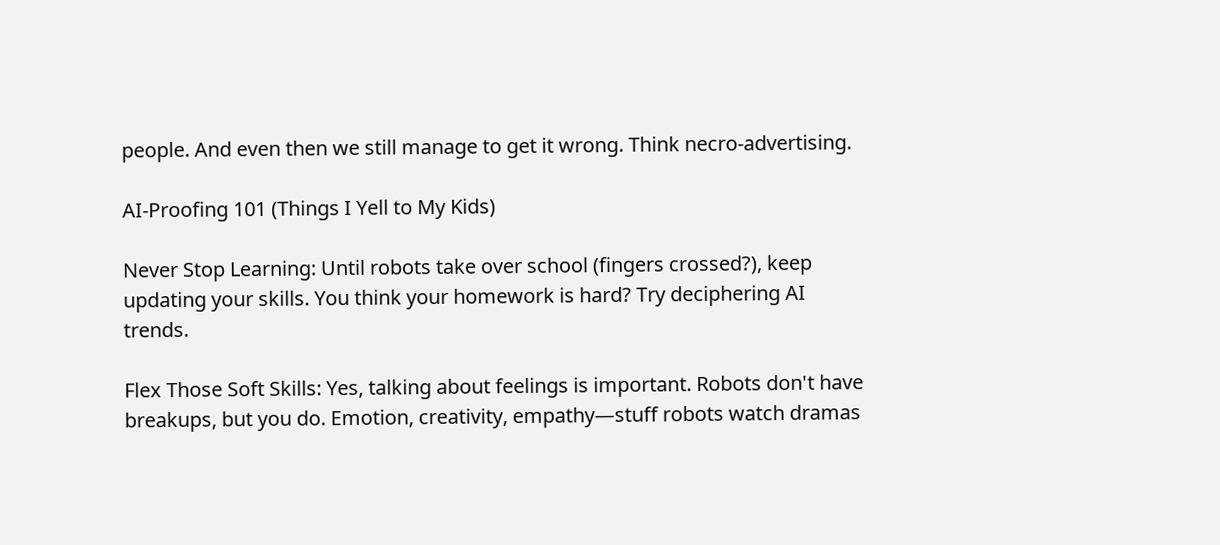people. And even then we still manage to get it wrong. Think necro-advertising.

AI-Proofing 101 (Things I Yell to My Kids)

Never Stop Learning: Until robots take over school (fingers crossed?), keep updating your skills. You think your homework is hard? Try deciphering AI trends.

Flex Those Soft Skills: Yes, talking about feelings is important. Robots don't have breakups, but you do. Emotion, creativity, empathy—stuff robots watch dramas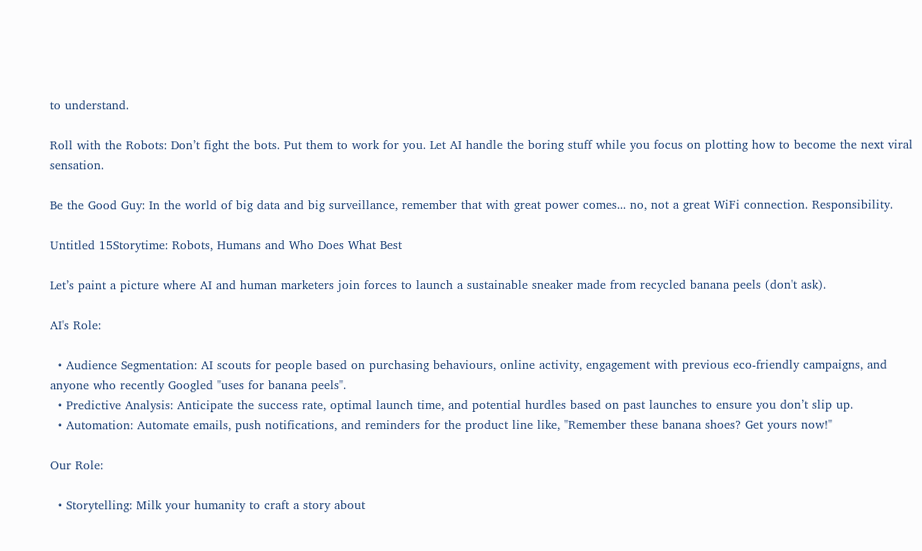to understand.

Roll with the Robots: Don’t fight the bots. Put them to work for you. Let AI handle the boring stuff while you focus on plotting how to become the next viral sensation.

Be the Good Guy: In the world of big data and big surveillance, remember that with great power comes... no, not a great WiFi connection. Responsibility.

Untitled 15Storytime: Robots, Humans and Who Does What Best

Let’s paint a picture where AI and human marketers join forces to launch a sustainable sneaker made from recycled banana peels (don't ask).

AI's Role:

  • Audience Segmentation: AI scouts for people based on purchasing behaviours, online activity, engagement with previous eco-friendly campaigns, and anyone who recently Googled "uses for banana peels".
  • Predictive Analysis: Anticipate the success rate, optimal launch time, and potential hurdles based on past launches to ensure you don’t slip up.
  • Automation: Automate emails, push notifications, and reminders for the product line like, "Remember these banana shoes? Get yours now!"

Our Role:

  • Storytelling: Milk your humanity to craft a story about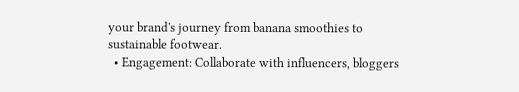your brand's journey from banana smoothies to sustainable footwear.
  • Engagement: Collaborate with influencers, bloggers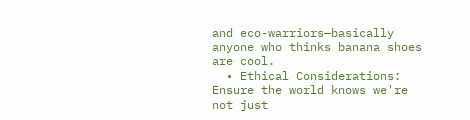and eco-warriors—basically anyone who thinks banana shoes are cool.
  • Ethical Considerations: Ensure the world knows we're not just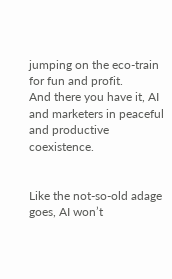jumping on the eco-train for fun and profit.
And there you have it, AI and marketers in peaceful and productive coexistence.


Like the not-so-old adage goes, AI won’t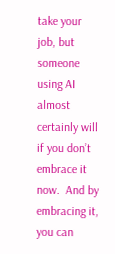take your job, but someone using AI almost certainly will if you don’t embrace it now.  And by embracing it, you can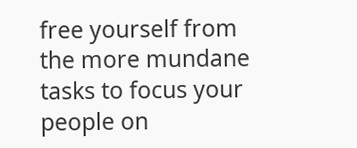free yourself from the more mundane tasks to focus your people on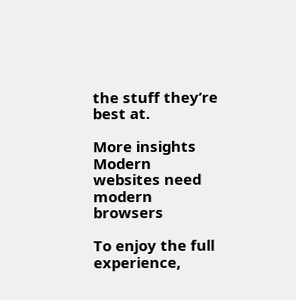the stuff they’re best at.

More insights
Modern websites need modern browsers

To enjoy the full experience,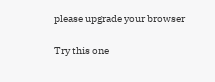please upgrade your browser

Try this one